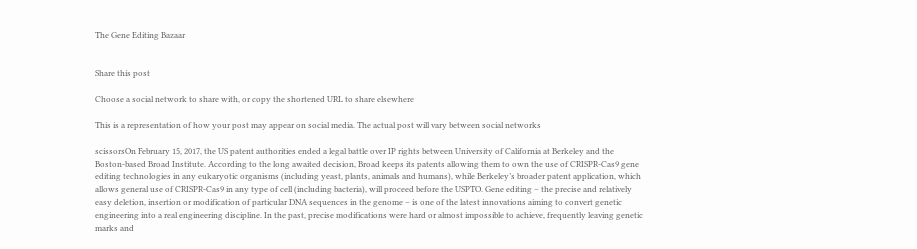The Gene Editing Bazaar


Share this post

Choose a social network to share with, or copy the shortened URL to share elsewhere

This is a representation of how your post may appear on social media. The actual post will vary between social networks

scissorsOn February 15, 2017, the US patent authorities ended a legal battle over IP rights between University of California at Berkeley and the Boston-based Broad Institute. According to the long awaited decision, Broad keeps its patents allowing them to own the use of CRISPR-Cas9 gene editing technologies in any eukaryotic organisms (including yeast, plants, animals and humans), while Berkeley’s broader patent application, which allows general use of CRISPR-Cas9 in any type of cell (including bacteria), will proceed before the USPTO. Gene editing – the precise and relatively easy deletion, insertion or modification of particular DNA sequences in the genome – is one of the latest innovations aiming to convert genetic engineering into a real engineering discipline. In the past, precise modifications were hard or almost impossible to achieve, frequently leaving genetic marks and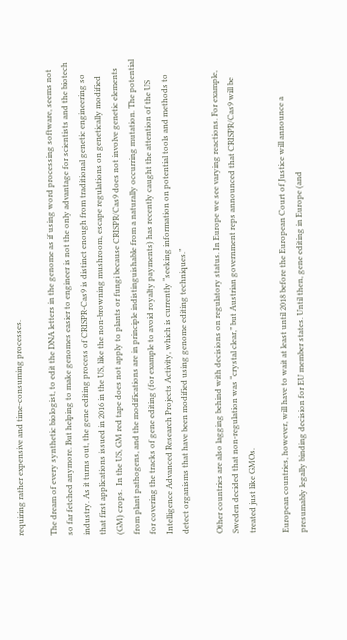requiring rather expensive and time-consuming processes.

The dream of every synthetic biologist, to edit the DNA letters in the genome as if using word processing software, seems not so far fetched anymore. But helping to make genomes easier to engineer is not the only advantage for scientists and the biotech industry. As it turns out, the gene editing process of CRISPR-Cas9 is distinct enough from traditional genetic engineering so that first applications issued in 2016 in the US, like the non-browning mushroom, escape regulations on genetically modified (GM) crops.  In the US, GM red tape does not apply to plants or fungi because CRISPR/Cas9 does not involve genetic elements from plant pathogens, and the modifications are in principle indistinguishable from a naturally occurring mutation. The potential for covering the tracks of gene editing (for example to avoid royalty payments) has recently caught the attention of the US Intelligence Advanced Research Projects Activity, which is currently “seeking information on potential tools and methods to detect organisms that have been modified using genome editing techniques.”

Other countries are also lagging behind with decisions on regulatory status. In Europe we see varying reactions. For example, Sweden decided that non-regulation was “crystal clear,” but Austrian government reps announced that CRISPR/Cas9 will be treated just like GMOs.

European countries, however, will have to wait at least until 2018 before the European Court of Justice will announce a presumably legally binding decision for EU member states. Until then, gene editing in Europe (and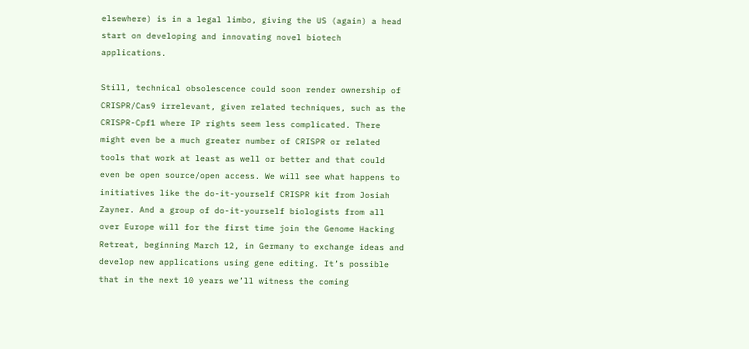elsewhere) is in a legal limbo, giving the US (again) a head start on developing and innovating novel biotech applications.

Still, technical obsolescence could soon render ownership of CRISPR/Cas9 irrelevant, given related techniques, such as the CRISPR-Cpf1 where IP rights seem less complicated. There might even be a much greater number of CRISPR or related tools that work at least as well or better and that could even be open source/open access. We will see what happens to initiatives like the do-it-yourself CRISPR kit from Josiah Zayner. And a group of do-it-yourself biologists from all over Europe will for the first time join the Genome Hacking Retreat, beginning March 12, in Germany to exchange ideas and develop new applications using gene editing. It’s possible that in the next 10 years we’ll witness the coming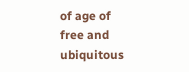of age of free and ubiquitous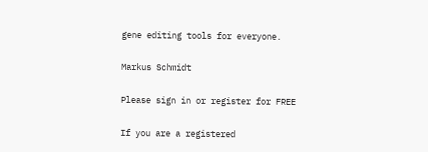gene editing tools for everyone.

Markus Schmidt

Please sign in or register for FREE

If you are a registered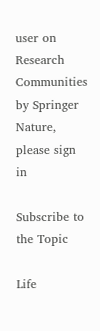user on Research Communities by Springer Nature, please sign in

Subscribe to the Topic

Life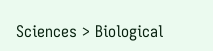Sciences > Biological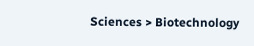Sciences > Biotechnology